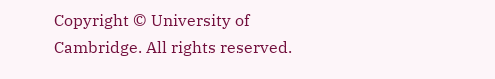Copyright © University of Cambridge. All rights reserved.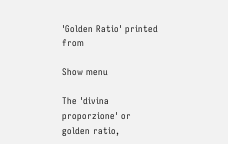'Golden Ratio' printed from

Show menu

The 'divina proporzione' or golden ratio,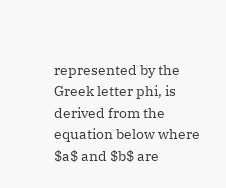represented by the Greek letter phi, is derived from the equation below where $a$ and $b$ are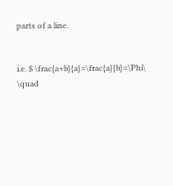parts of a line.


i.e. $ \frac{a+b}{a}=\frac{a}{b}=\Phi\ \quad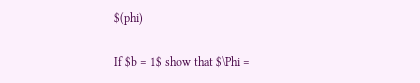$(phi)

If $b = 1$ show that $\Phi =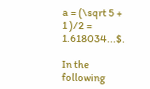a = (\sqrt 5 + 1 )/2 = 1.618034...$.

In the following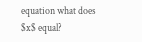equation what does $x$ equal?